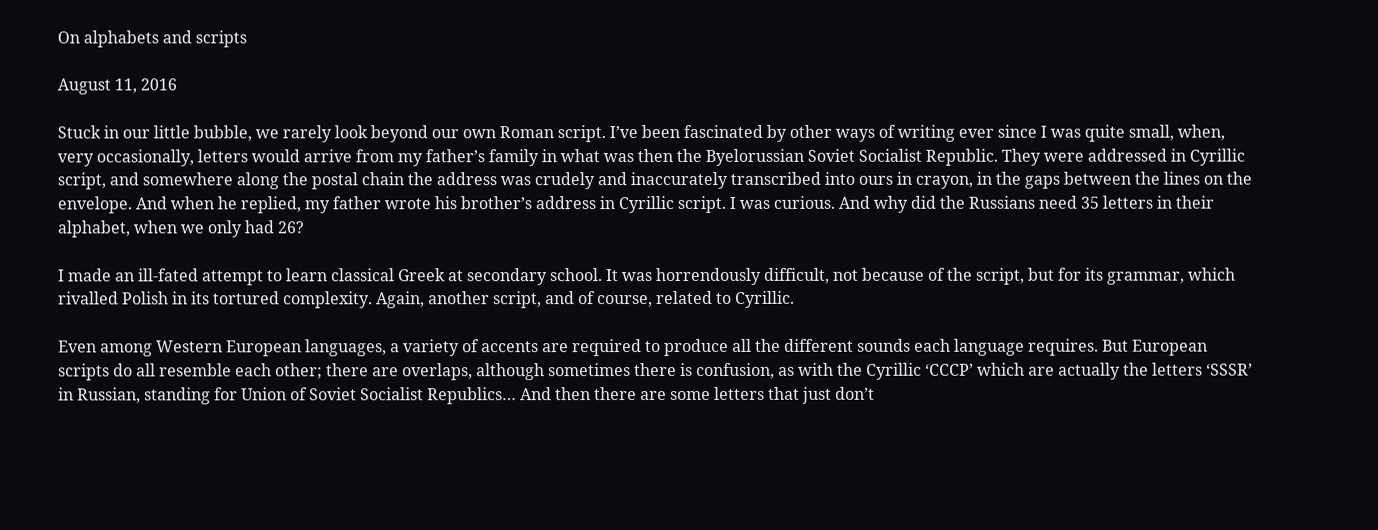On alphabets and scripts

August 11, 2016

Stuck in our little bubble, we rarely look beyond our own Roman script. I’ve been fascinated by other ways of writing ever since I was quite small, when, very occasionally, letters would arrive from my father’s family in what was then the Byelorussian Soviet Socialist Republic. They were addressed in Cyrillic script, and somewhere along the postal chain the address was crudely and inaccurately transcribed into ours in crayon, in the gaps between the lines on the envelope. And when he replied, my father wrote his brother’s address in Cyrillic script. I was curious. And why did the Russians need 35 letters in their alphabet, when we only had 26?

I made an ill-fated attempt to learn classical Greek at secondary school. It was horrendously difficult, not because of the script, but for its grammar, which rivalled Polish in its tortured complexity. Again, another script, and of course, related to Cyrillic.

Even among Western European languages, a variety of accents are required to produce all the different sounds each language requires. But European scripts do all resemble each other; there are overlaps, although sometimes there is confusion, as with the Cyrillic ‘CCCP’ which are actually the letters ‘SSSR’ in Russian, standing for Union of Soviet Socialist Republics… And then there are some letters that just don’t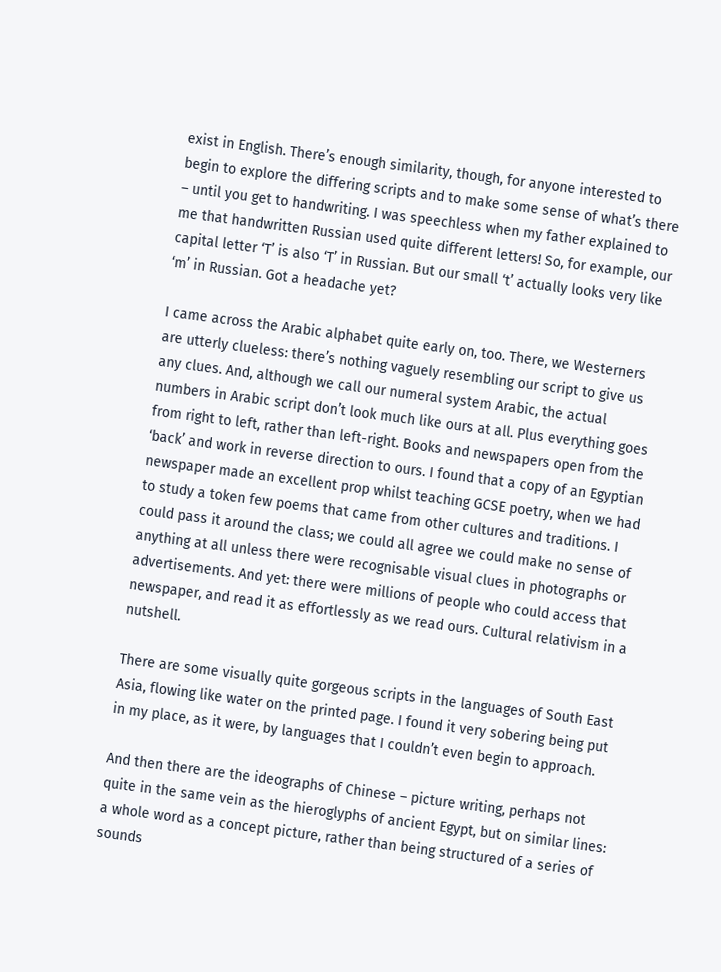exist in English. There’s enough similarity, though, for anyone interested to begin to explore the differing scripts and to make some sense of what’s there – until you get to handwriting. I was speechless when my father explained to me that handwritten Russian used quite different letters! So, for example, our capital letter ‘T’ is also ‘T’ in Russian. But our small ‘t’ actually looks very like ‘m’ in Russian. Got a headache yet?

I came across the Arabic alphabet quite early on, too. There, we Westerners are utterly clueless: there’s nothing vaguely resembling our script to give us any clues. And, although we call our numeral system Arabic, the actual numbers in Arabic script don’t look much like ours at all. Plus everything goes from right to left, rather than left-right. Books and newspapers open from the ‘back’ and work in reverse direction to ours. I found that a copy of an Egyptian newspaper made an excellent prop whilst teaching GCSE poetry, when we had to study a token few poems that came from other cultures and traditions. I could pass it around the class; we could all agree we could make no sense of anything at all unless there were recognisable visual clues in photographs or advertisements. And yet: there were millions of people who could access that newspaper, and read it as effortlessly as we read ours. Cultural relativism in a nutshell.

There are some visually quite gorgeous scripts in the languages of South East Asia, flowing like water on the printed page. I found it very sobering being put in my place, as it were, by languages that I couldn’t even begin to approach.

And then there are the ideographs of Chinese – picture writing, perhaps not quite in the same vein as the hieroglyphs of ancient Egypt, but on similar lines: a whole word as a concept picture, rather than being structured of a series of sounds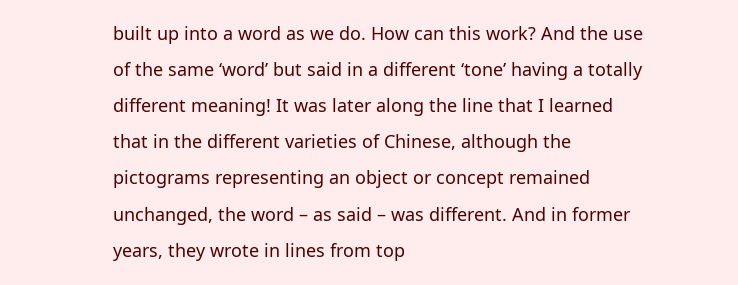built up into a word as we do. How can this work? And the use of the same ‘word’ but said in a different ‘tone’ having a totally different meaning! It was later along the line that I learned that in the different varieties of Chinese, although the pictograms representing an object or concept remained unchanged, the word – as said – was different. And in former years, they wrote in lines from top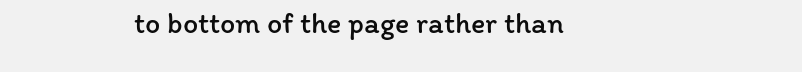to bottom of the page rather than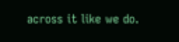across it like we do.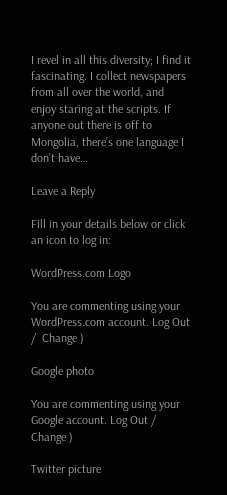I revel in all this diversity; I find it fascinating. I collect newspapers from all over the world, and enjoy staring at the scripts. If anyone out there is off to Mongolia, there’s one language I don’t have…

Leave a Reply

Fill in your details below or click an icon to log in:

WordPress.com Logo

You are commenting using your WordPress.com account. Log Out /  Change )

Google photo

You are commenting using your Google account. Log Out /  Change )

Twitter picture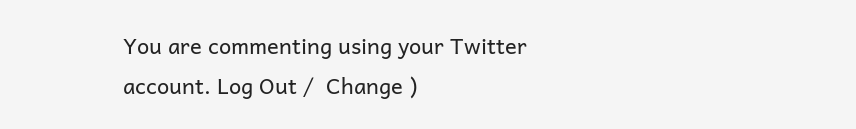You are commenting using your Twitter account. Log Out /  Change )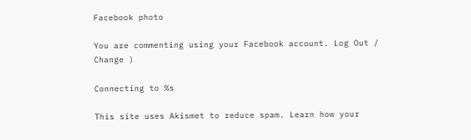Facebook photo

You are commenting using your Facebook account. Log Out /  Change )

Connecting to %s

This site uses Akismet to reduce spam. Learn how your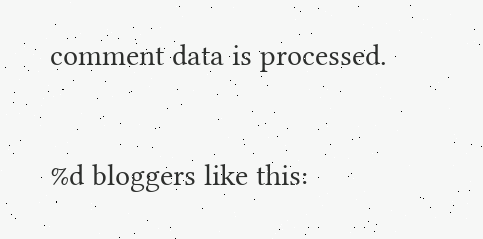comment data is processed.

%d bloggers like this: